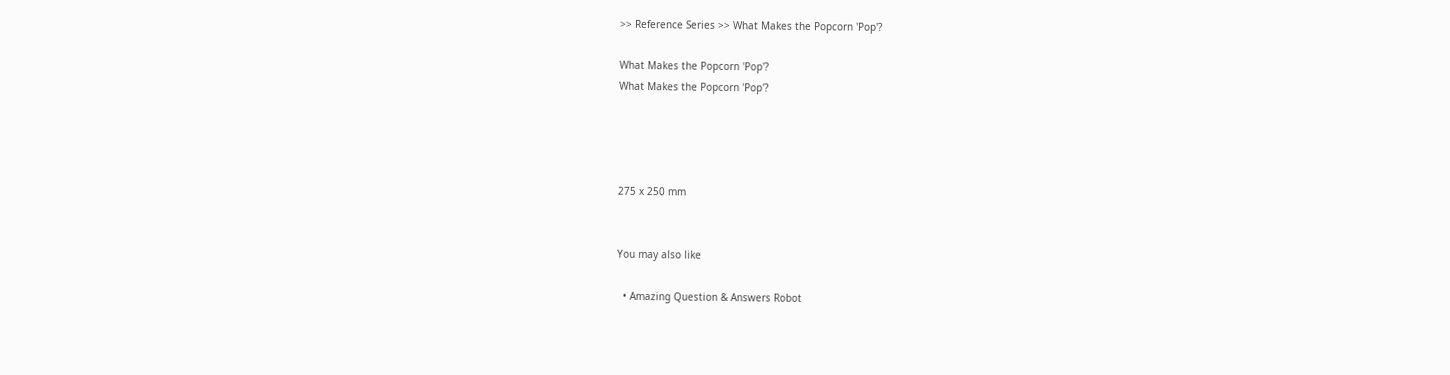>> Reference Series >> What Makes the Popcorn 'Pop'?

What Makes the Popcorn 'Pop'?
What Makes the Popcorn 'Pop'?




275 x 250 mm


You may also like

  • Amazing Question & Answers Robot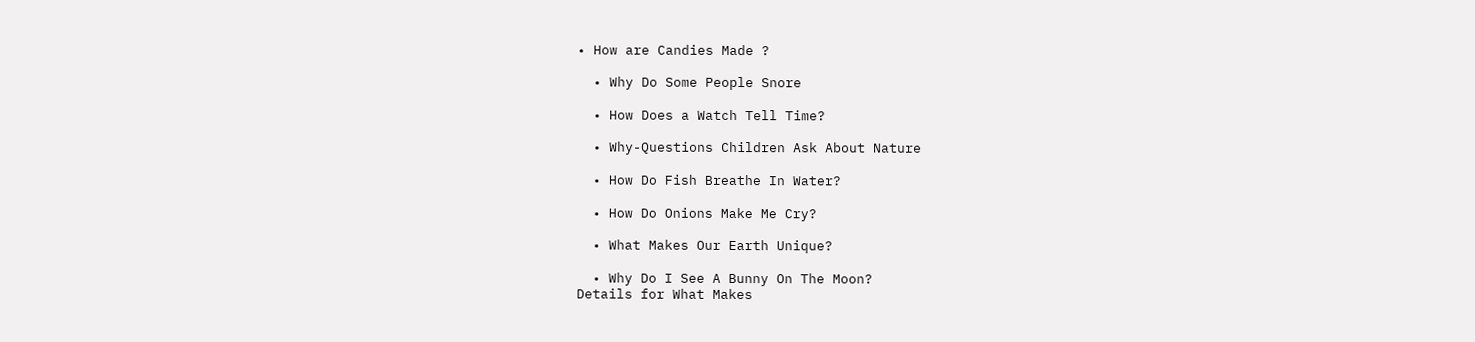• How are Candies Made ?

  • Why Do Some People Snore

  • How Does a Watch Tell Time?

  • Why-Questions Children Ask About Nature

  • How Do Fish Breathe In Water?

  • How Do Onions Make Me Cry?

  • What Makes Our Earth Unique?

  • Why Do I See A Bunny On The Moon?
Details for What Makes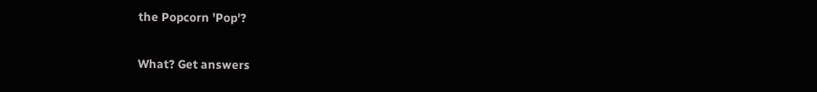the Popcorn 'Pop'?

What? Get answers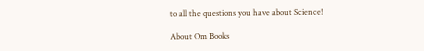to all the questions you have about Science!

About Om Books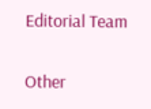Editorial Team

Other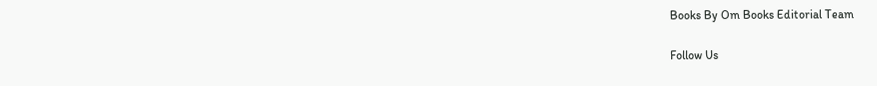Books By Om Books Editorial Team

Follow Us